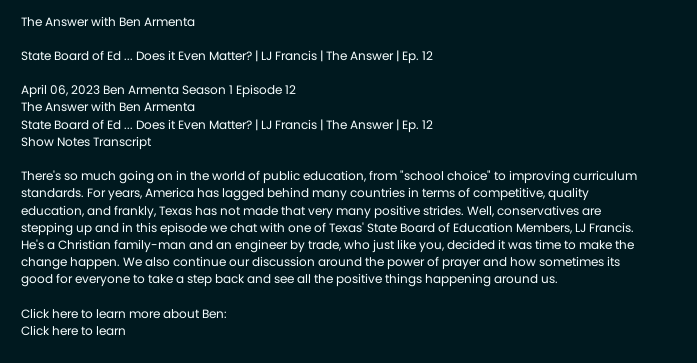The Answer with Ben Armenta

State Board of Ed ... Does it Even Matter? | LJ Francis | The Answer | Ep. 12

April 06, 2023 Ben Armenta Season 1 Episode 12
The Answer with Ben Armenta
State Board of Ed ... Does it Even Matter? | LJ Francis | The Answer | Ep. 12
Show Notes Transcript

There's so much going on in the world of public education, from "school choice" to improving curriculum standards. For years, America has lagged behind many countries in terms of competitive, quality education, and frankly, Texas has not made that very many positive strides. Well, conservatives are stepping up and in this episode we chat with one of Texas' State Board of Education Members, LJ Francis. He's a Christian family-man and an engineer by trade, who just like you, decided it was time to make the change happen. We also continue our discussion around the power of prayer and how sometimes its good for everyone to take a step back and see all the positive things happening around us.

Click here to learn more about Ben:
Click here to learn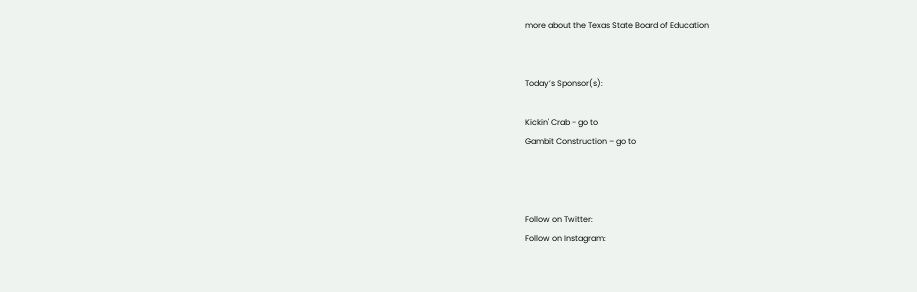more about the Texas State Board of Education


Today’s Sponsor(s):

Kickin' Crab - go to
Gambit Construction – go to



Follow on Twitter:
Follow on Instagram: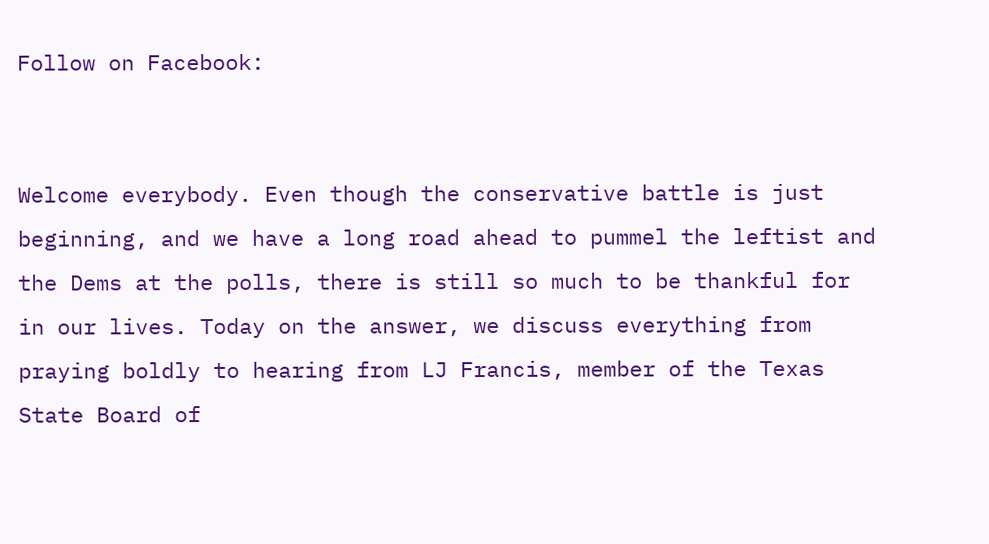Follow on Facebook:


Welcome everybody. Even though the conservative battle is just beginning, and we have a long road ahead to pummel the leftist and the Dems at the polls, there is still so much to be thankful for in our lives. Today on the answer, we discuss everything from praying boldly to hearing from LJ Francis, member of the Texas State Board of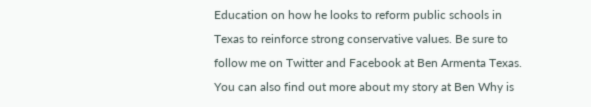Education on how he looks to reform public schools in Texas to reinforce strong conservative values. Be sure to follow me on Twitter and Facebook at Ben Armenta Texas. You can also find out more about my story at Ben Why is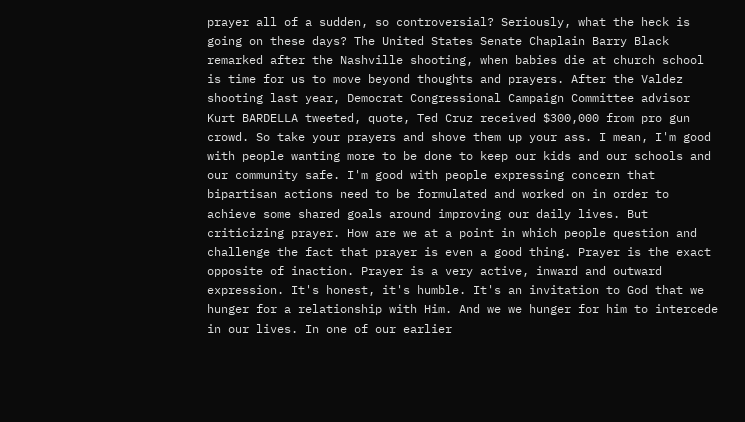prayer all of a sudden, so controversial? Seriously, what the heck is going on these days? The United States Senate Chaplain Barry Black remarked after the Nashville shooting, when babies die at church school is time for us to move beyond thoughts and prayers. After the Valdez shooting last year, Democrat Congressional Campaign Committee advisor Kurt BARDELLA tweeted, quote, Ted Cruz received $300,000 from pro gun crowd. So take your prayers and shove them up your ass. I mean, I'm good with people wanting more to be done to keep our kids and our schools and our community safe. I'm good with people expressing concern that bipartisan actions need to be formulated and worked on in order to achieve some shared goals around improving our daily lives. But criticizing prayer. How are we at a point in which people question and challenge the fact that prayer is even a good thing. Prayer is the exact opposite of inaction. Prayer is a very active, inward and outward expression. It's honest, it's humble. It's an invitation to God that we hunger for a relationship with Him. And we we hunger for him to intercede in our lives. In one of our earlier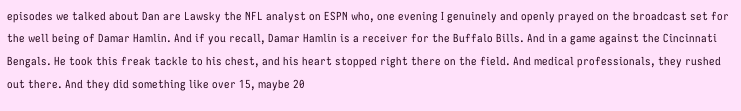episodes we talked about Dan are Lawsky the NFL analyst on ESPN who, one evening I genuinely and openly prayed on the broadcast set for the well being of Damar Hamlin. And if you recall, Damar Hamlin is a receiver for the Buffalo Bills. And in a game against the Cincinnati Bengals. He took this freak tackle to his chest, and his heart stopped right there on the field. And medical professionals, they rushed out there. And they did something like over 15, maybe 20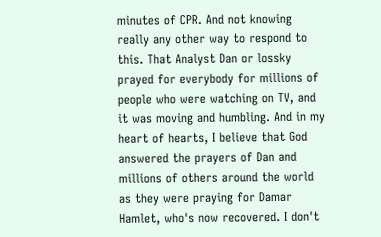minutes of CPR. And not knowing really any other way to respond to this. That Analyst Dan or lossky prayed for everybody for millions of people who were watching on TV, and it was moving and humbling. And in my heart of hearts, I believe that God answered the prayers of Dan and millions of others around the world as they were praying for Damar Hamlet, who's now recovered. I don't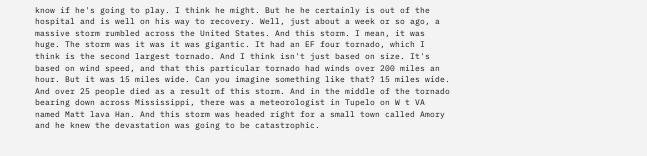know if he's going to play. I think he might. But he he certainly is out of the hospital and is well on his way to recovery. Well, just about a week or so ago, a massive storm rumbled across the United States. And this storm. I mean, it was huge. The storm was it was it was gigantic. It had an EF four tornado, which I think is the second largest tornado. And I think isn't just based on size. It's based on wind speed, and that this particular tornado had winds over 200 miles an hour. But it was 15 miles wide. Can you imagine something like that? 15 miles wide. And over 25 people died as a result of this storm. And in the middle of the tornado bearing down across Mississippi, there was a meteorologist in Tupelo on W t VA named Matt lava Han. And this storm was headed right for a small town called Amory and he knew the devastation was going to be catastrophic.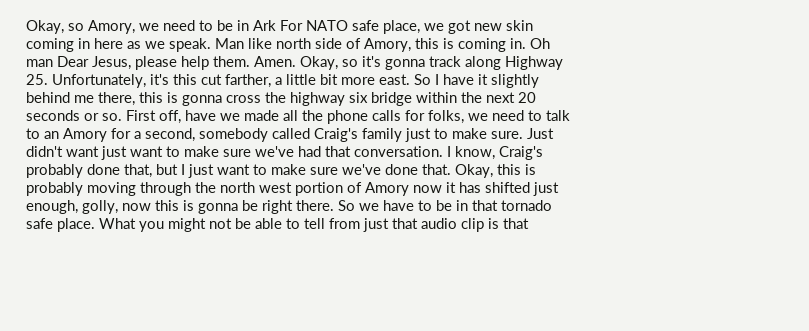Okay, so Amory, we need to be in Ark For NATO safe place, we got new skin coming in here as we speak. Man like north side of Amory, this is coming in. Oh man Dear Jesus, please help them. Amen. Okay, so it's gonna track along Highway 25. Unfortunately, it's this cut farther, a little bit more east. So I have it slightly behind me there, this is gonna cross the highway six bridge within the next 20 seconds or so. First off, have we made all the phone calls for folks, we need to talk to an Amory for a second, somebody called Craig's family just to make sure. Just didn't want just want to make sure we've had that conversation. I know, Craig's probably done that, but I just want to make sure we've done that. Okay, this is probably moving through the north west portion of Amory now it has shifted just enough, golly, now this is gonna be right there. So we have to be in that tornado safe place. What you might not be able to tell from just that audio clip is that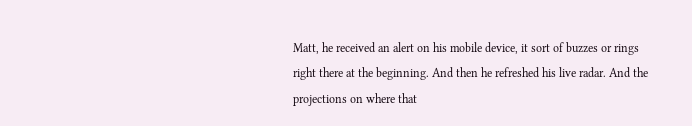Matt, he received an alert on his mobile device, it sort of buzzes or rings right there at the beginning. And then he refreshed his live radar. And the projections on where that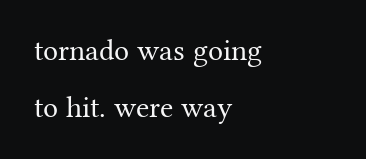tornado was going to hit. were way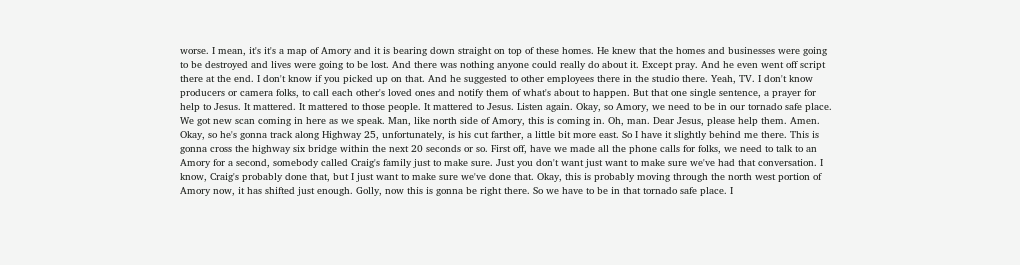worse. I mean, it's it's a map of Amory and it is bearing down straight on top of these homes. He knew that the homes and businesses were going to be destroyed and lives were going to be lost. And there was nothing anyone could really do about it. Except pray. And he even went off script there at the end. I don't know if you picked up on that. And he suggested to other employees there in the studio there. Yeah, TV. I don't know producers or camera folks, to call each other's loved ones and notify them of what's about to happen. But that one single sentence, a prayer for help to Jesus. It mattered. It mattered to those people. It mattered to Jesus. Listen again. Okay, so Amory, we need to be in our tornado safe place. We got new scan coming in here as we speak. Man, like north side of Amory, this is coming in. Oh, man. Dear Jesus, please help them. Amen. Okay, so he's gonna track along Highway 25, unfortunately, is his cut farther, a little bit more east. So I have it slightly behind me there. This is gonna cross the highway six bridge within the next 20 seconds or so. First off, have we made all the phone calls for folks, we need to talk to an Amory for a second, somebody called Craig's family just to make sure. Just you don't want just want to make sure we've had that conversation. I know, Craig's probably done that, but I just want to make sure we've done that. Okay, this is probably moving through the north west portion of Amory now, it has shifted just enough. Golly, now this is gonna be right there. So we have to be in that tornado safe place. I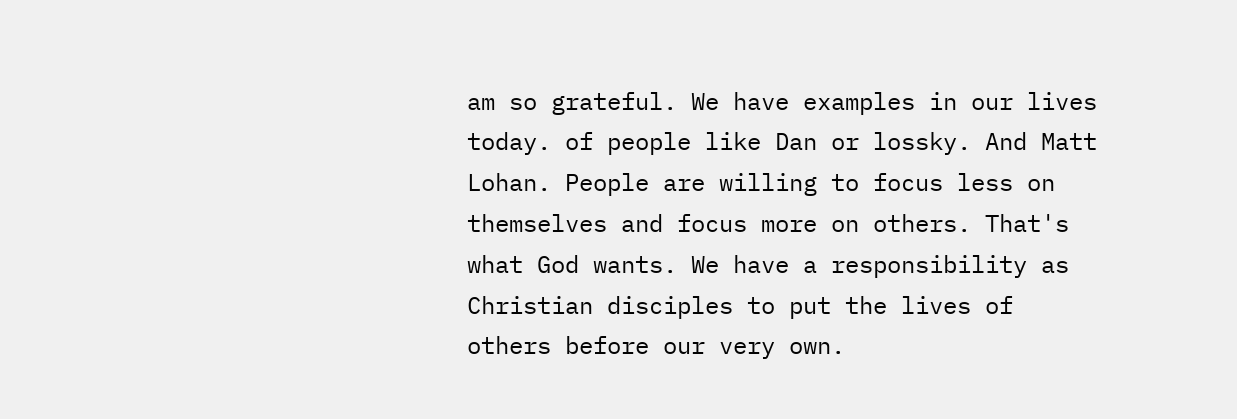am so grateful. We have examples in our lives today. of people like Dan or lossky. And Matt Lohan. People are willing to focus less on themselves and focus more on others. That's what God wants. We have a responsibility as Christian disciples to put the lives of others before our very own.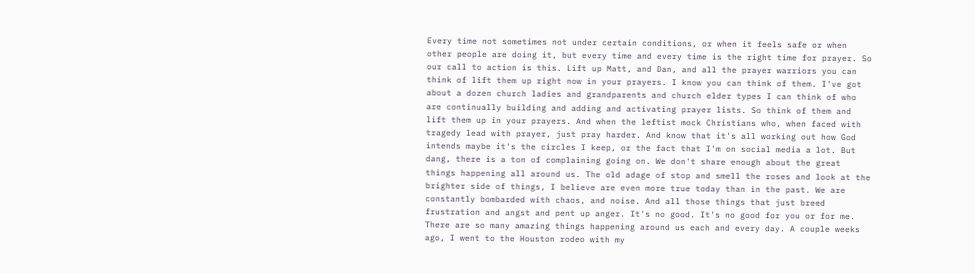Every time not sometimes not under certain conditions, or when it feels safe or when other people are doing it, but every time and every time is the right time for prayer. So our call to action is this. Lift up Matt, and Dan, and all the prayer warriors you can think of lift them up right now in your prayers. I know you can think of them. I've got about a dozen church ladies and grandparents and church elder types I can think of who are continually building and adding and activating prayer lists. So think of them and lift them up in your prayers. And when the leftist mock Christians who, when faced with tragedy lead with prayer, just pray harder. And know that it's all working out how God intends maybe it's the circles I keep, or the fact that I'm on social media a lot. But dang, there is a ton of complaining going on. We don't share enough about the great things happening all around us. The old adage of stop and smell the roses and look at the brighter side of things, I believe are even more true today than in the past. We are constantly bombarded with chaos, and noise. And all those things that just breed frustration and angst and pent up anger. It's no good. It's no good for you or for me. There are so many amazing things happening around us each and every day. A couple weeks ago, I went to the Houston rodeo with my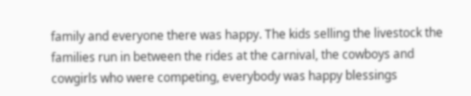family and everyone there was happy. The kids selling the livestock the families run in between the rides at the carnival, the cowboys and cowgirls who were competing, everybody was happy blessings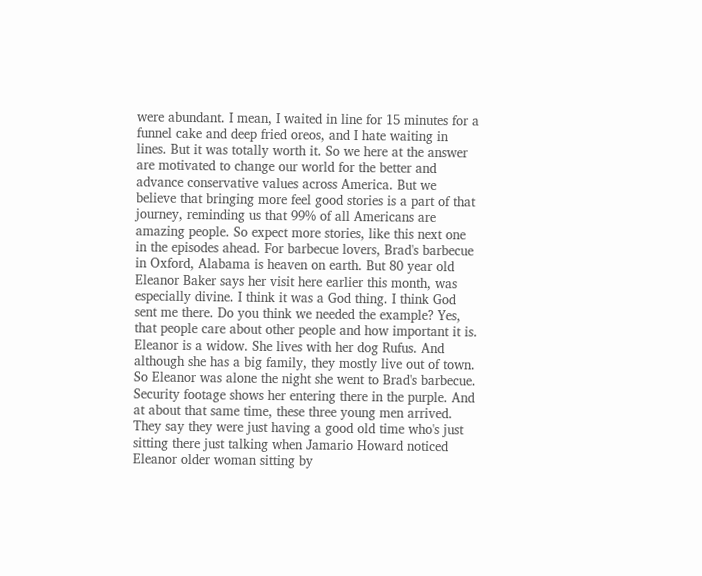were abundant. I mean, I waited in line for 15 minutes for a funnel cake and deep fried oreos, and I hate waiting in lines. But it was totally worth it. So we here at the answer are motivated to change our world for the better and advance conservative values across America. But we believe that bringing more feel good stories is a part of that journey, reminding us that 99% of all Americans are amazing people. So expect more stories, like this next one in the episodes ahead. For barbecue lovers, Brad's barbecue in Oxford, Alabama is heaven on earth. But 80 year old Eleanor Baker says her visit here earlier this month, was especially divine. I think it was a God thing. I think God sent me there. Do you think we needed the example? Yes, that people care about other people and how important it is. Eleanor is a widow. She lives with her dog Rufus. And although she has a big family, they mostly live out of town. So Eleanor was alone the night she went to Brad's barbecue. Security footage shows her entering there in the purple. And at about that same time, these three young men arrived. They say they were just having a good old time who's just sitting there just talking when Jamario Howard noticed Eleanor older woman sitting by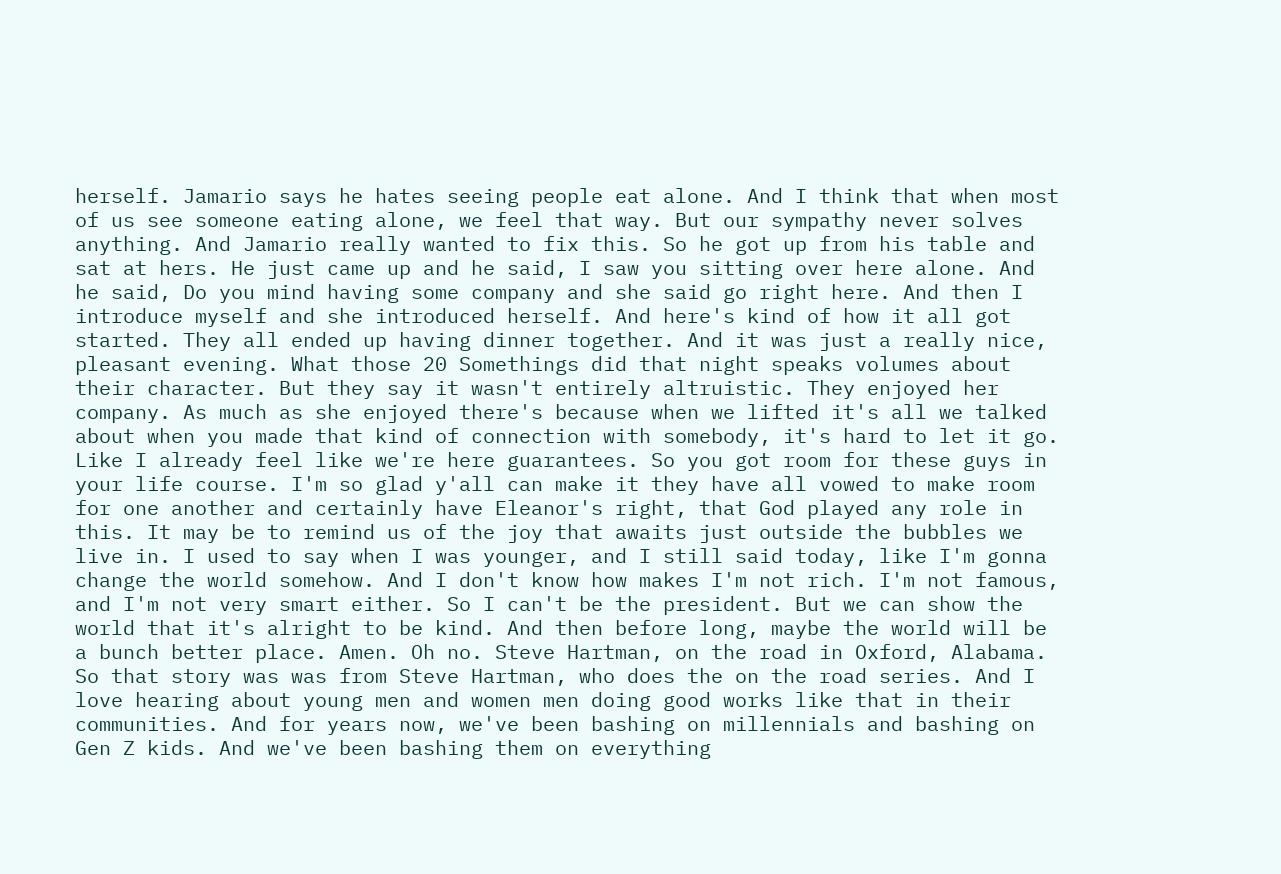herself. Jamario says he hates seeing people eat alone. And I think that when most of us see someone eating alone, we feel that way. But our sympathy never solves anything. And Jamario really wanted to fix this. So he got up from his table and sat at hers. He just came up and he said, I saw you sitting over here alone. And he said, Do you mind having some company and she said go right here. And then I introduce myself and she introduced herself. And here's kind of how it all got started. They all ended up having dinner together. And it was just a really nice, pleasant evening. What those 20 Somethings did that night speaks volumes about their character. But they say it wasn't entirely altruistic. They enjoyed her company. As much as she enjoyed there's because when we lifted it's all we talked about when you made that kind of connection with somebody, it's hard to let it go. Like I already feel like we're here guarantees. So you got room for these guys in your life course. I'm so glad y'all can make it they have all vowed to make room for one another and certainly have Eleanor's right, that God played any role in this. It may be to remind us of the joy that awaits just outside the bubbles we live in. I used to say when I was younger, and I still said today, like I'm gonna change the world somehow. And I don't know how makes I'm not rich. I'm not famous, and I'm not very smart either. So I can't be the president. But we can show the world that it's alright to be kind. And then before long, maybe the world will be a bunch better place. Amen. Oh no. Steve Hartman, on the road in Oxford, Alabama. So that story was was from Steve Hartman, who does the on the road series. And I love hearing about young men and women men doing good works like that in their communities. And for years now, we've been bashing on millennials and bashing on Gen Z kids. And we've been bashing them on everything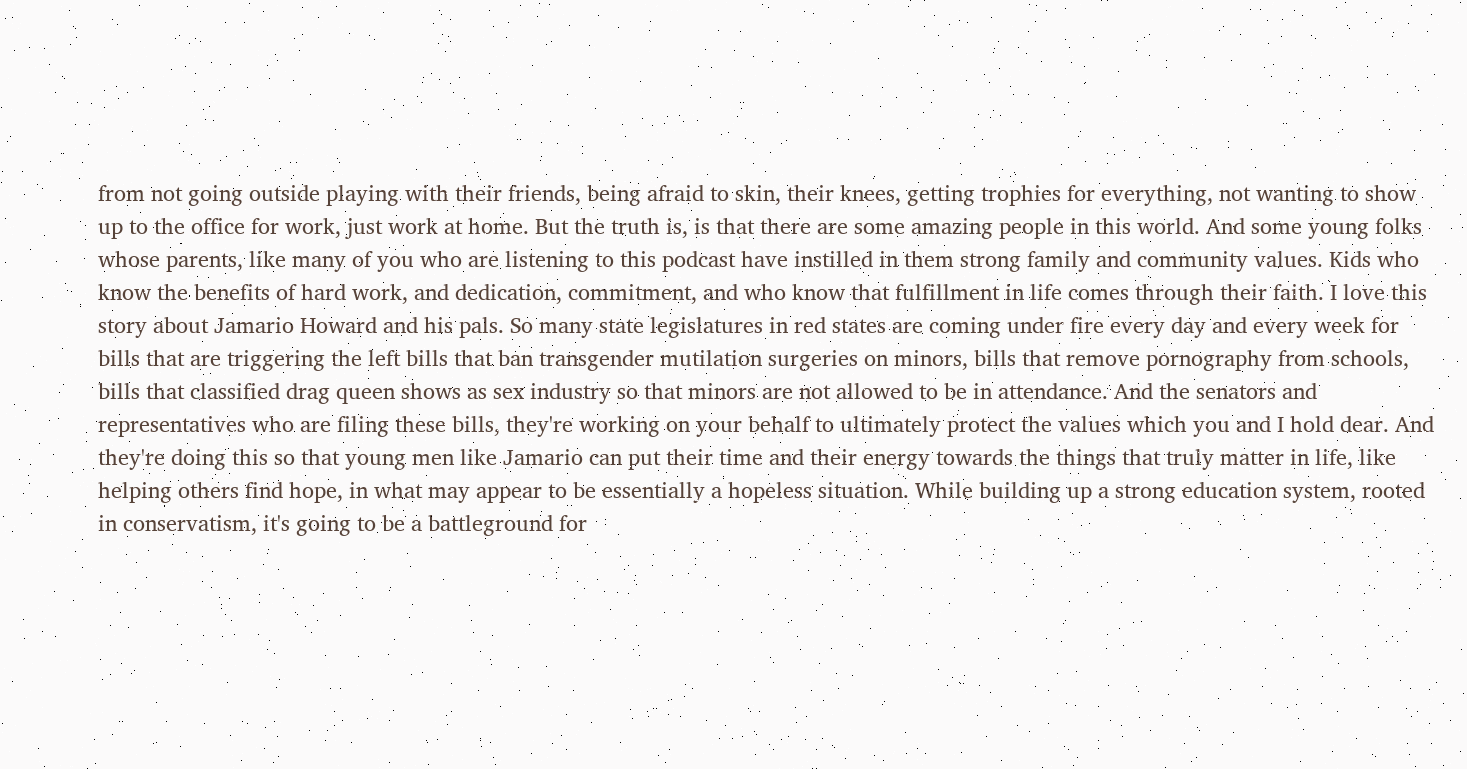from not going outside playing with their friends, being afraid to skin, their knees, getting trophies for everything, not wanting to show up to the office for work, just work at home. But the truth is, is that there are some amazing people in this world. And some young folks whose parents, like many of you who are listening to this podcast have instilled in them strong family and community values. Kids who know the benefits of hard work, and dedication, commitment, and who know that fulfillment in life comes through their faith. I love this story about Jamario Howard and his pals. So many state legislatures in red states are coming under fire every day and every week for bills that are triggering the left bills that ban transgender mutilation surgeries on minors, bills that remove pornography from schools, bills that classified drag queen shows as sex industry so that minors are not allowed to be in attendance. And the senators and representatives who are filing these bills, they're working on your behalf to ultimately protect the values which you and I hold dear. And they're doing this so that young men like Jamario can put their time and their energy towards the things that truly matter in life, like helping others find hope, in what may appear to be essentially a hopeless situation. While building up a strong education system, rooted in conservatism, it's going to be a battleground for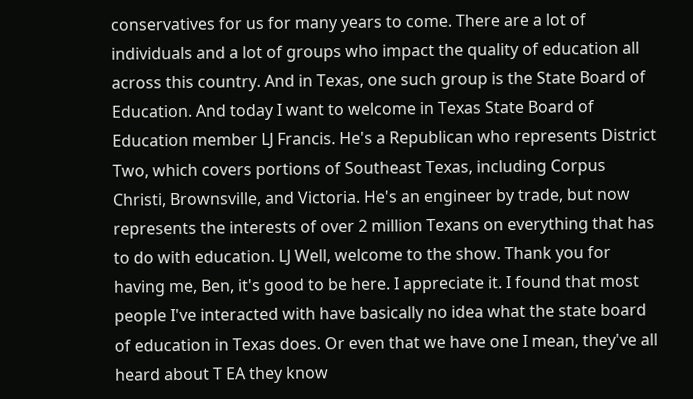conservatives for us for many years to come. There are a lot of individuals and a lot of groups who impact the quality of education all across this country. And in Texas, one such group is the State Board of Education. And today I want to welcome in Texas State Board of Education member LJ Francis. He's a Republican who represents District Two, which covers portions of Southeast Texas, including Corpus Christi, Brownsville, and Victoria. He's an engineer by trade, but now represents the interests of over 2 million Texans on everything that has to do with education. LJ Well, welcome to the show. Thank you for having me, Ben, it's good to be here. I appreciate it. I found that most people I've interacted with have basically no idea what the state board of education in Texas does. Or even that we have one I mean, they've all heard about T EA they know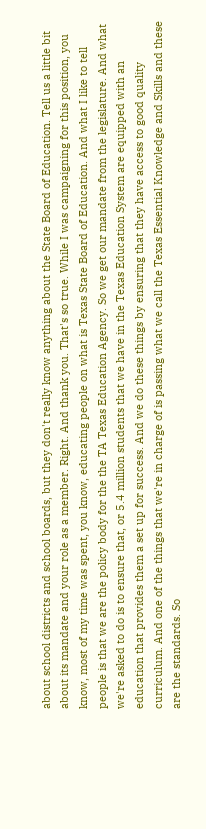about school districts and school boards, but they don't really know anything about the State Board of Education. Tell us a little bit about its mandate and your role as a member. Right. And thank you. That's so true. While I was campaigning for this position, you know, most of my time was spent, you know, educating people on what is Texas State Board of Education. And what I like to tell people is that we are the policy body for the the TA Texas Education Agency. So we get our mandate from the legislature. And what we're asked to do is to ensure that, or 5.4 million students that we have in the Texas Education System are equipped with an education that provides them a set up for success. And we do these things by ensuring that they have access to good quality curriculum. And one of the things that we're in charge of is passing what we call the Texas Essential Knowledge and Skills and these are the standards. So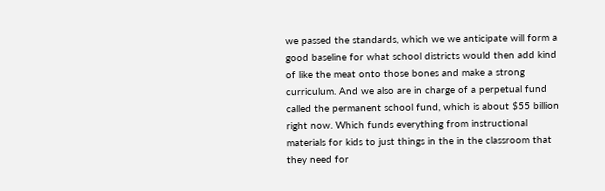we passed the standards, which we we anticipate will form a good baseline for what school districts would then add kind of like the meat onto those bones and make a strong curriculum. And we also are in charge of a perpetual fund called the permanent school fund, which is about $55 billion right now. Which funds everything from instructional materials for kids to just things in the in the classroom that they need for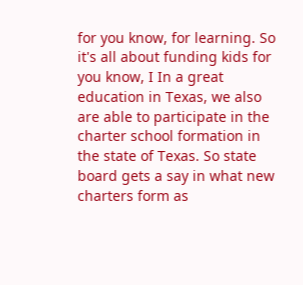for you know, for learning. So it's all about funding kids for you know, I In a great education in Texas, we also are able to participate in the charter school formation in the state of Texas. So state board gets a say in what new charters form as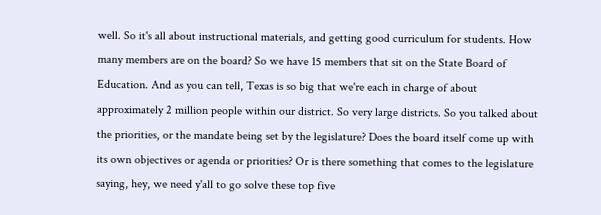well. So it's all about instructional materials, and getting good curriculum for students. How many members are on the board? So we have 15 members that sit on the State Board of Education. And as you can tell, Texas is so big that we're each in charge of about approximately 2 million people within our district. So very large districts. So you talked about the priorities, or the mandate being set by the legislature? Does the board itself come up with its own objectives or agenda or priorities? Or is there something that comes to the legislature saying, hey, we need y'all to go solve these top five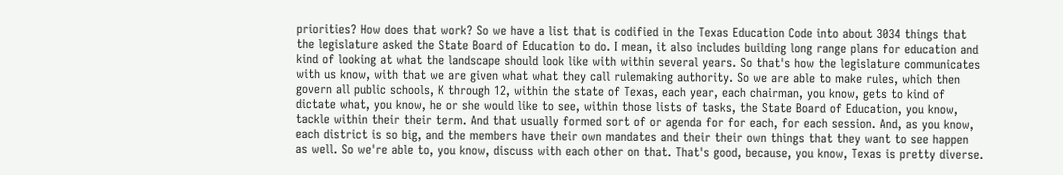priorities? How does that work? So we have a list that is codified in the Texas Education Code into about 3034 things that the legislature asked the State Board of Education to do. I mean, it also includes building long range plans for education and kind of looking at what the landscape should look like with within several years. So that's how the legislature communicates with us know, with that we are given what what they call rulemaking authority. So we are able to make rules, which then govern all public schools, K through 12, within the state of Texas, each year, each chairman, you know, gets to kind of dictate what, you know, he or she would like to see, within those lists of tasks, the State Board of Education, you know, tackle within their their term. And that usually formed sort of or agenda for for each, for each session. And, as you know, each district is so big, and the members have their own mandates and their their own things that they want to see happen as well. So we're able to, you know, discuss with each other on that. That's good, because, you know, Texas is pretty diverse.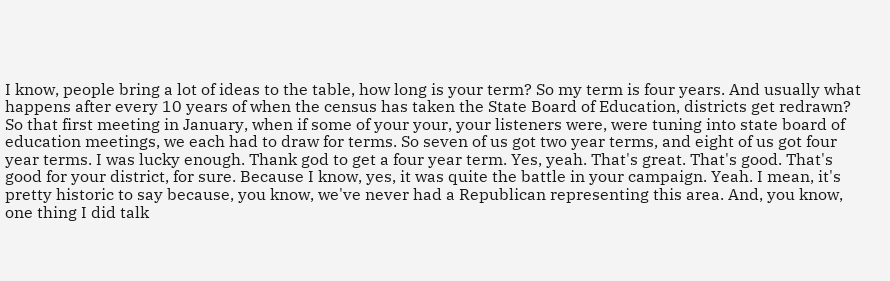I know, people bring a lot of ideas to the table, how long is your term? So my term is four years. And usually what happens after every 10 years of when the census has taken the State Board of Education, districts get redrawn? So that first meeting in January, when if some of your your, your listeners were, were tuning into state board of education meetings, we each had to draw for terms. So seven of us got two year terms, and eight of us got four year terms. I was lucky enough. Thank god to get a four year term. Yes, yeah. That's great. That's good. That's good for your district, for sure. Because I know, yes, it was quite the battle in your campaign. Yeah. I mean, it's pretty historic to say because, you know, we've never had a Republican representing this area. And, you know, one thing I did talk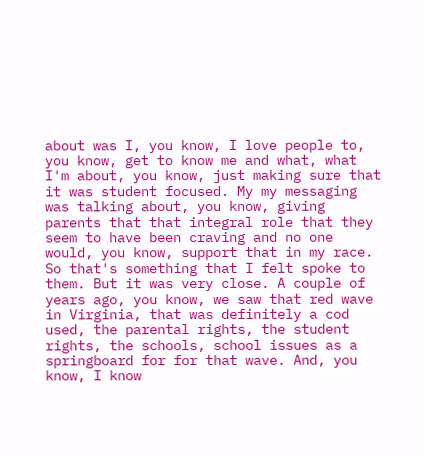about was I, you know, I love people to, you know, get to know me and what, what I'm about, you know, just making sure that it was student focused. My my messaging was talking about, you know, giving parents that that integral role that they seem to have been craving and no one would, you know, support that in my race. So that's something that I felt spoke to them. But it was very close. A couple of years ago, you know, we saw that red wave in Virginia, that was definitely a cod used, the parental rights, the student rights, the schools, school issues as a springboard for for that wave. And, you know, I know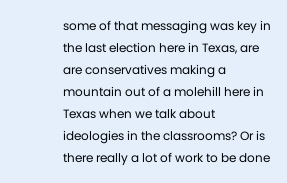some of that messaging was key in the last election here in Texas, are are conservatives making a mountain out of a molehill here in Texas when we talk about ideologies in the classrooms? Or is there really a lot of work to be done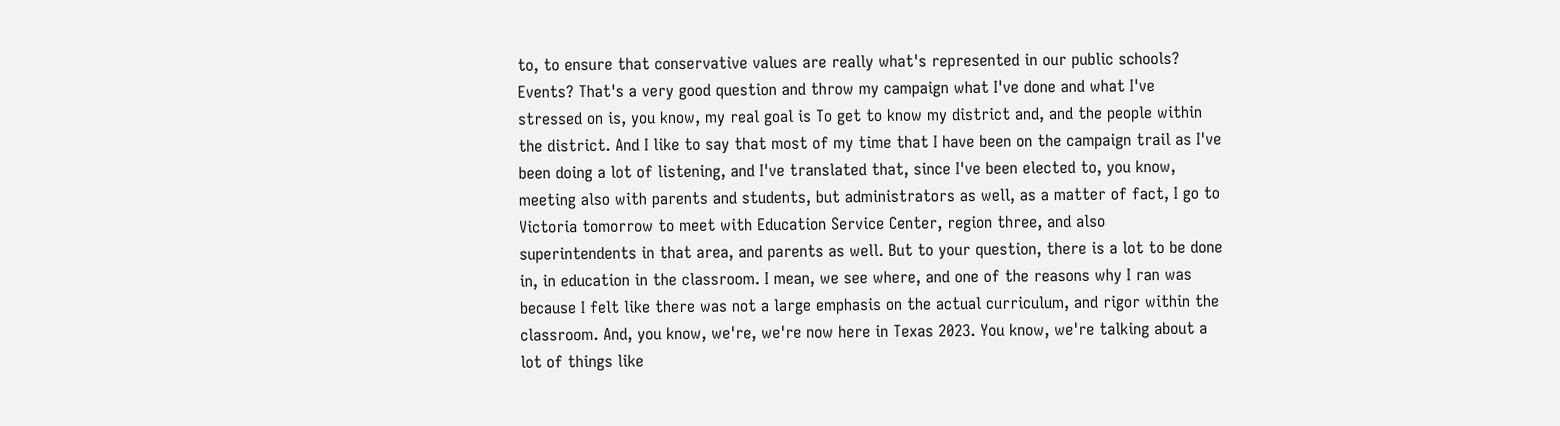to, to ensure that conservative values are really what's represented in our public schools? Events? That's a very good question and throw my campaign what I've done and what I've stressed on is, you know, my real goal is To get to know my district and, and the people within the district. And I like to say that most of my time that I have been on the campaign trail as I've been doing a lot of listening, and I've translated that, since I've been elected to, you know, meeting also with parents and students, but administrators as well, as a matter of fact, I go to Victoria tomorrow to meet with Education Service Center, region three, and also superintendents in that area, and parents as well. But to your question, there is a lot to be done in, in education in the classroom. I mean, we see where, and one of the reasons why I ran was because I felt like there was not a large emphasis on the actual curriculum, and rigor within the classroom. And, you know, we're, we're now here in Texas 2023. You know, we're talking about a lot of things like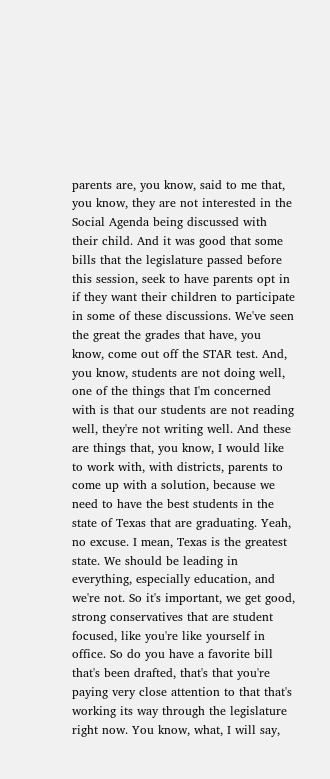parents are, you know, said to me that, you know, they are not interested in the Social Agenda being discussed with their child. And it was good that some bills that the legislature passed before this session, seek to have parents opt in if they want their children to participate in some of these discussions. We've seen the great the grades that have, you know, come out off the STAR test. And, you know, students are not doing well, one of the things that I'm concerned with is that our students are not reading well, they're not writing well. And these are things that, you know, I would like to work with, with districts, parents to come up with a solution, because we need to have the best students in the state of Texas that are graduating. Yeah, no excuse. I mean, Texas is the greatest state. We should be leading in everything, especially education, and we're not. So it's important, we get good, strong conservatives that are student focused, like you're like yourself in office. So do you have a favorite bill that's been drafted, that's that you're paying very close attention to that that's working its way through the legislature right now. You know, what, I will say,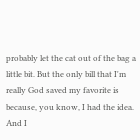probably let the cat out of the bag a little bit. But the only bill that I'm really God saved my favorite is because, you know, I had the idea. And I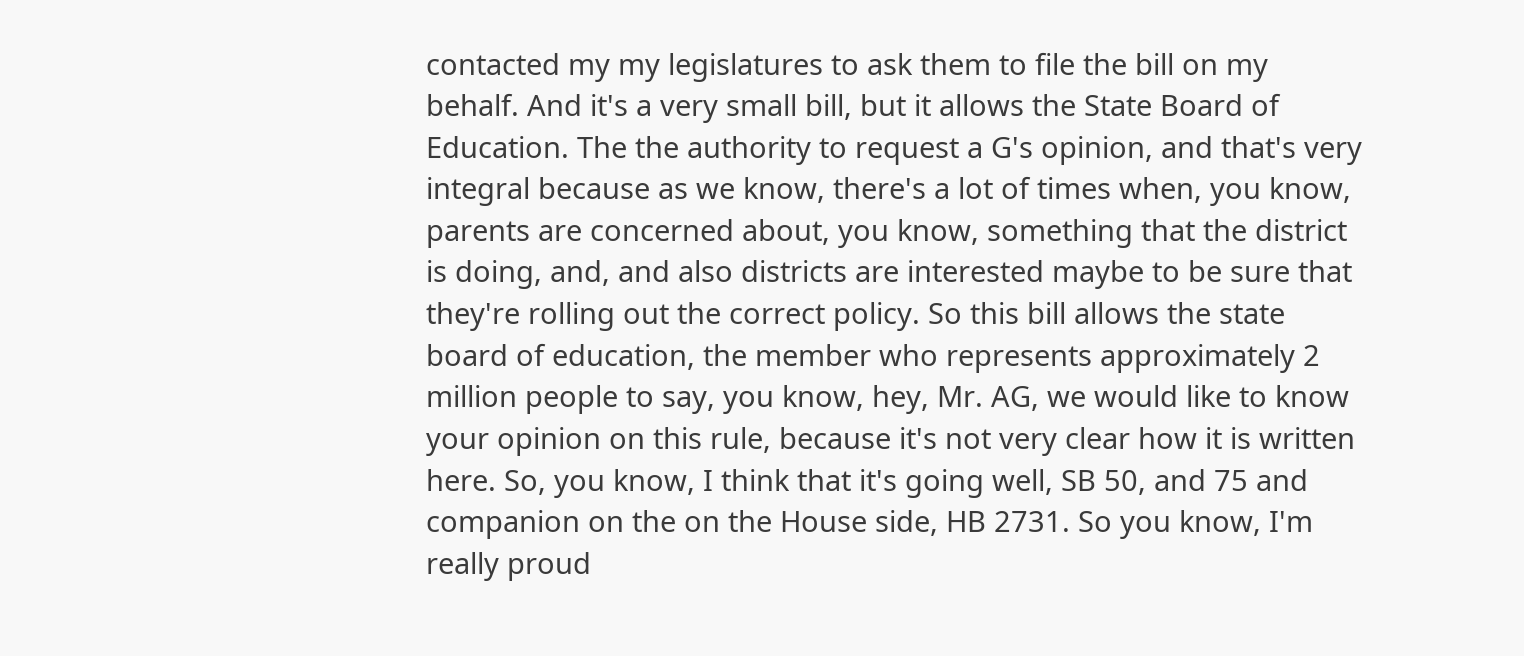contacted my my legislatures to ask them to file the bill on my behalf. And it's a very small bill, but it allows the State Board of Education. The the authority to request a G's opinion, and that's very integral because as we know, there's a lot of times when, you know, parents are concerned about, you know, something that the district is doing, and, and also districts are interested maybe to be sure that they're rolling out the correct policy. So this bill allows the state board of education, the member who represents approximately 2 million people to say, you know, hey, Mr. AG, we would like to know your opinion on this rule, because it's not very clear how it is written here. So, you know, I think that it's going well, SB 50, and 75 and companion on the on the House side, HB 2731. So you know, I'm really proud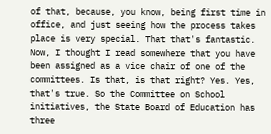of that, because, you know, being first time in office, and just seeing how the process takes place is very special. That that's fantastic. Now, I thought I read somewhere that you have been assigned as a vice chair of one of the committees. Is that, is that right? Yes. Yes, that's true. So the Committee on School initiatives, the State Board of Education has three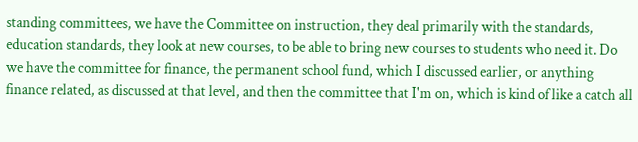standing committees, we have the Committee on instruction, they deal primarily with the standards, education standards, they look at new courses, to be able to bring new courses to students who need it. Do we have the committee for finance, the permanent school fund, which I discussed earlier, or anything finance related, as discussed at that level, and then the committee that I'm on, which is kind of like a catch all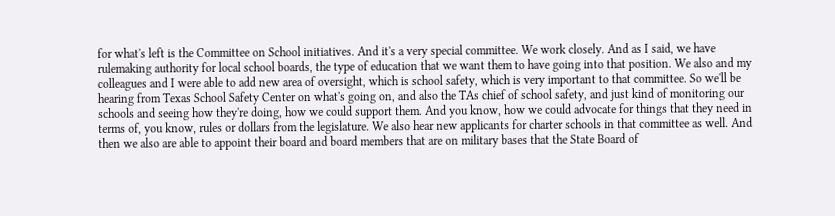for what's left is the Committee on School initiatives. And it's a very special committee. We work closely. And as I said, we have rulemaking authority for local school boards, the type of education that we want them to have going into that position. We also and my colleagues and I were able to add new area of oversight, which is school safety, which is very important to that committee. So we'll be hearing from Texas School Safety Center on what's going on, and also the TAs chief of school safety, and just kind of monitoring our schools and seeing how they're doing, how we could support them. And you know, how we could advocate for things that they need in terms of, you know, rules or dollars from the legislature. We also hear new applicants for charter schools in that committee as well. And then we also are able to appoint their board and board members that are on military bases that the State Board of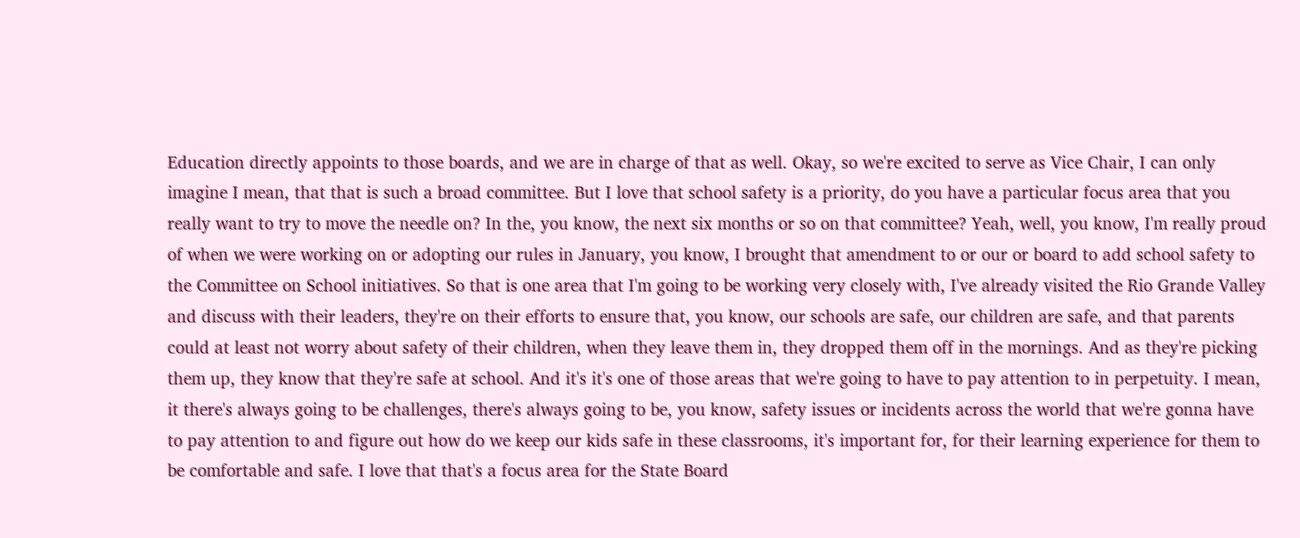Education directly appoints to those boards, and we are in charge of that as well. Okay, so we're excited to serve as Vice Chair, I can only imagine I mean, that that is such a broad committee. But I love that school safety is a priority, do you have a particular focus area that you really want to try to move the needle on? In the, you know, the next six months or so on that committee? Yeah, well, you know, I'm really proud of when we were working on or adopting our rules in January, you know, I brought that amendment to or our or board to add school safety to the Committee on School initiatives. So that is one area that I'm going to be working very closely with, I've already visited the Rio Grande Valley and discuss with their leaders, they're on their efforts to ensure that, you know, our schools are safe, our children are safe, and that parents could at least not worry about safety of their children, when they leave them in, they dropped them off in the mornings. And as they're picking them up, they know that they're safe at school. And it's it's one of those areas that we're going to have to pay attention to in perpetuity. I mean, it there's always going to be challenges, there's always going to be, you know, safety issues or incidents across the world that we're gonna have to pay attention to and figure out how do we keep our kids safe in these classrooms, it's important for, for their learning experience for them to be comfortable and safe. I love that that's a focus area for the State Board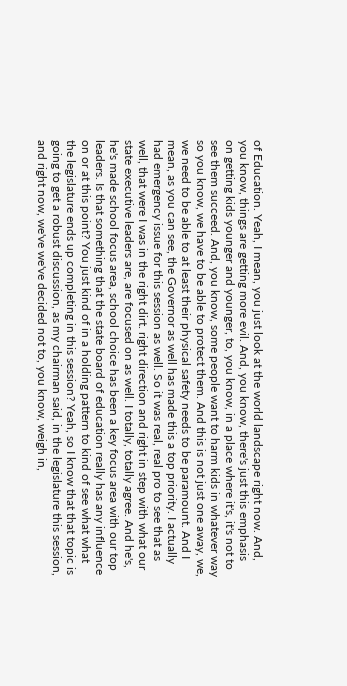of Education. Yeah, I mean, you just look at the world landscape right now. And, you know, things are getting more evil. And, you know, there's just this emphasis on getting kids younger and younger, to, you know, in a place where it's, it's not to see them succeed. And, you know, some people want to harm kids in whatever way so you know, we have to be able to protect them. And this is not just one away, we, we need to be able to at least their physical safety needs to be paramount. And I mean, as you can see, the Governor as well has made this a top priority. I actually had emergency issue for this session as well. So it was real, real pro to see that as well, that were I was in the right dirt. right direction and right in step with what our state executive leaders are, are focused on as well. I totally, totally agree. And he's, he's made school focus area, school choice has been a key focus area with our top leaders. Is that something that the state board of education really has any influence on or at this point? You just kind of in a holding pattern to kind of see what what the legislature ends up completing in this session? Yeah, so I know that that topic is going to get a robust discussion, as my chairman said, in the legislature this session, and right now, we've we've decided not to, you know, weigh in,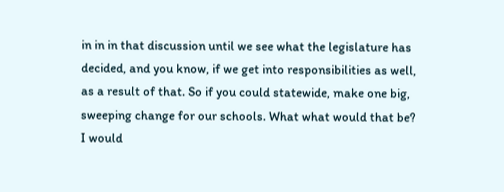in in in that discussion until we see what the legislature has decided, and you know, if we get into responsibilities as well, as a result of that. So if you could statewide, make one big, sweeping change for our schools. What what would that be? I would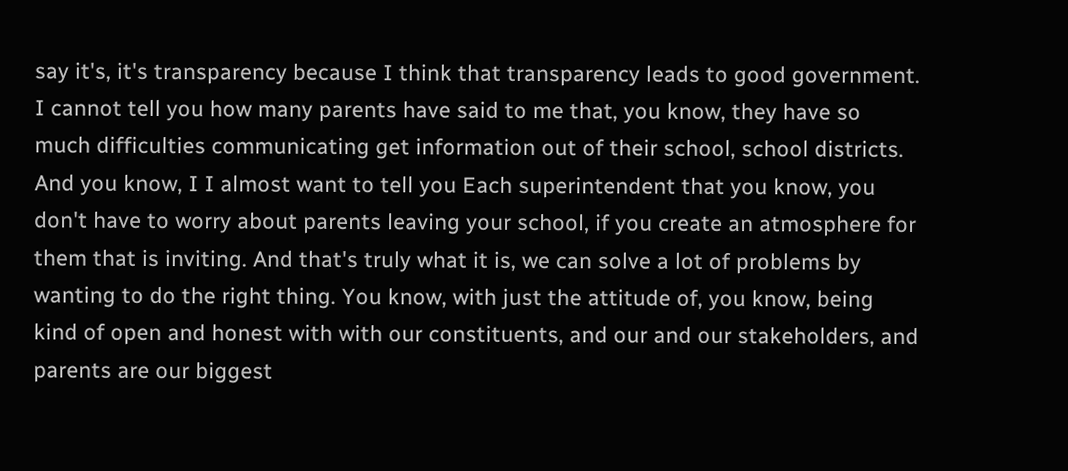say it's, it's transparency because I think that transparency leads to good government. I cannot tell you how many parents have said to me that, you know, they have so much difficulties communicating get information out of their school, school districts. And you know, I I almost want to tell you Each superintendent that you know, you don't have to worry about parents leaving your school, if you create an atmosphere for them that is inviting. And that's truly what it is, we can solve a lot of problems by wanting to do the right thing. You know, with just the attitude of, you know, being kind of open and honest with with our constituents, and our and our stakeholders, and parents are our biggest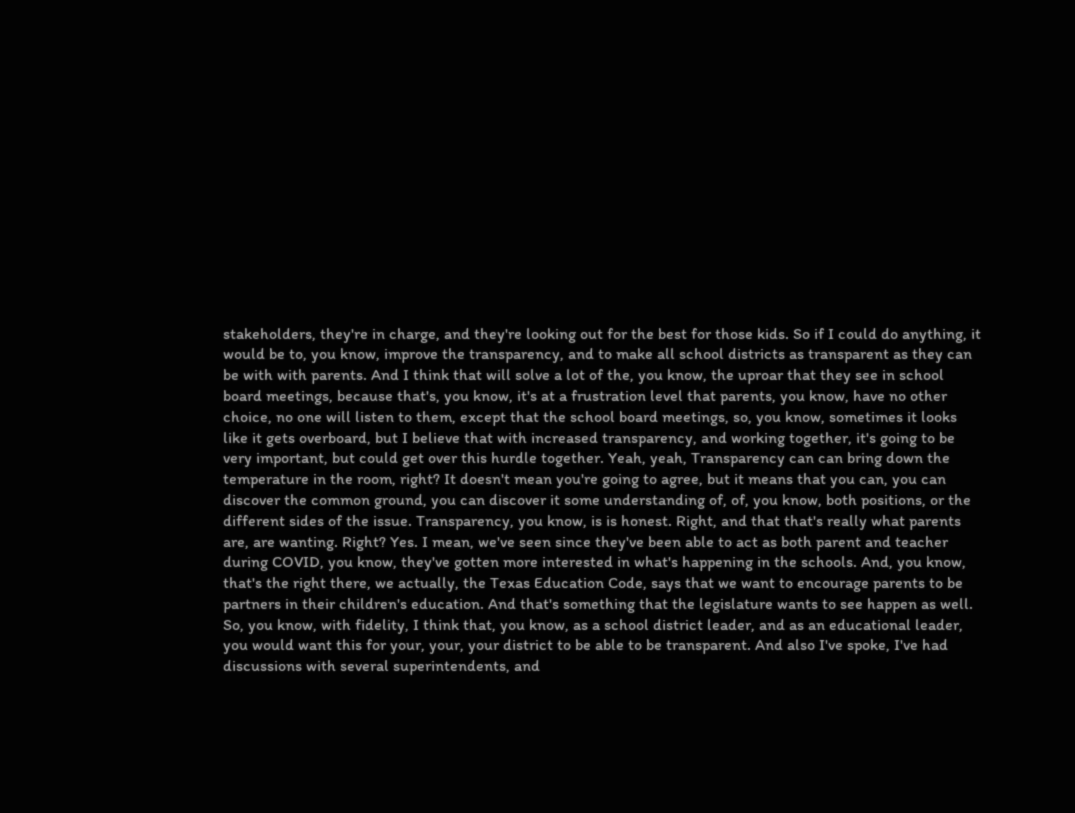stakeholders, they're in charge, and they're looking out for the best for those kids. So if I could do anything, it would be to, you know, improve the transparency, and to make all school districts as transparent as they can be with with parents. And I think that will solve a lot of the, you know, the uproar that they see in school board meetings, because that's, you know, it's at a frustration level that parents, you know, have no other choice, no one will listen to them, except that the school board meetings, so, you know, sometimes it looks like it gets overboard, but I believe that with increased transparency, and working together, it's going to be very important, but could get over this hurdle together. Yeah, yeah, Transparency can can bring down the temperature in the room, right? It doesn't mean you're going to agree, but it means that you can, you can discover the common ground, you can discover it some understanding of, of, you know, both positions, or the different sides of the issue. Transparency, you know, is is honest. Right, and that that's really what parents are, are wanting. Right? Yes. I mean, we've seen since they've been able to act as both parent and teacher during COVID, you know, they've gotten more interested in what's happening in the schools. And, you know, that's the right there, we actually, the Texas Education Code, says that we want to encourage parents to be partners in their children's education. And that's something that the legislature wants to see happen as well. So, you know, with fidelity, I think that, you know, as a school district leader, and as an educational leader, you would want this for your, your, your district to be able to be transparent. And also I've spoke, I've had discussions with several superintendents, and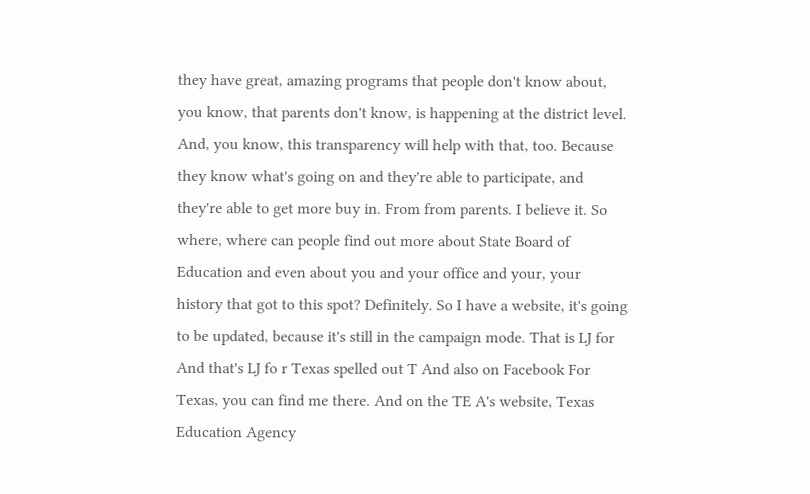they have great, amazing programs that people don't know about, you know, that parents don't know, is happening at the district level. And, you know, this transparency will help with that, too. Because they know what's going on and they're able to participate, and they're able to get more buy in. From from parents. I believe it. So where, where can people find out more about State Board of Education and even about you and your office and your, your history that got to this spot? Definitely. So I have a website, it's going to be updated, because it's still in the campaign mode. That is LJ for And that's LJ fo r Texas spelled out T And also on Facebook For Texas, you can find me there. And on the TE A's website, Texas Education Agency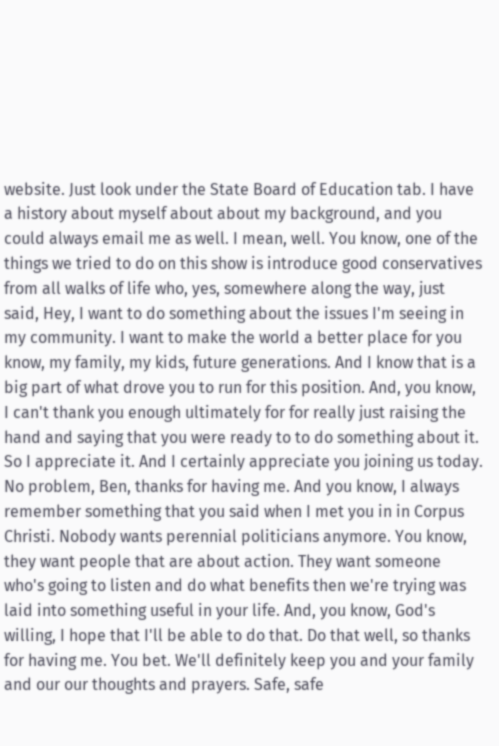website. Just look under the State Board of Education tab. I have a history about myself about about my background, and you could always email me as well. I mean, well. You know, one of the things we tried to do on this show is introduce good conservatives from all walks of life who, yes, somewhere along the way, just said, Hey, I want to do something about the issues I'm seeing in my community. I want to make the world a better place for you know, my family, my kids, future generations. And I know that is a big part of what drove you to run for this position. And, you know, I can't thank you enough ultimately for for really just raising the hand and saying that you were ready to to do something about it. So I appreciate it. And I certainly appreciate you joining us today. No problem, Ben, thanks for having me. And you know, I always remember something that you said when I met you in in Corpus Christi. Nobody wants perennial politicians anymore. You know, they want people that are about action. They want someone who's going to listen and do what benefits then we're trying was laid into something useful in your life. And, you know, God's willing, I hope that I'll be able to do that. Do that well, so thanks for having me. You bet. We'll definitely keep you and your family and our our thoughts and prayers. Safe, safe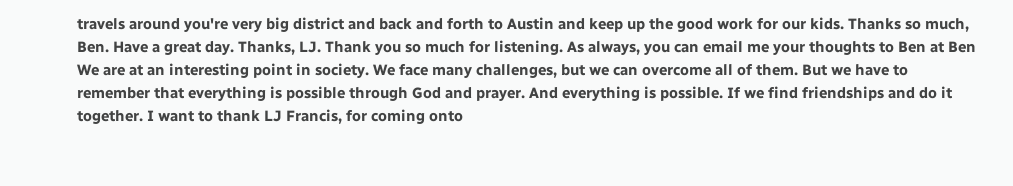travels around you're very big district and back and forth to Austin and keep up the good work for our kids. Thanks so much, Ben. Have a great day. Thanks, LJ. Thank you so much for listening. As always, you can email me your thoughts to Ben at Ben We are at an interesting point in society. We face many challenges, but we can overcome all of them. But we have to remember that everything is possible through God and prayer. And everything is possible. If we find friendships and do it together. I want to thank LJ Francis, for coming onto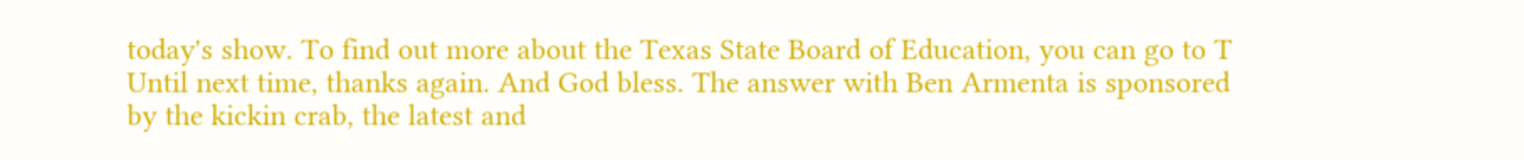today's show. To find out more about the Texas State Board of Education, you can go to T Until next time, thanks again. And God bless. The answer with Ben Armenta is sponsored by the kickin crab, the latest and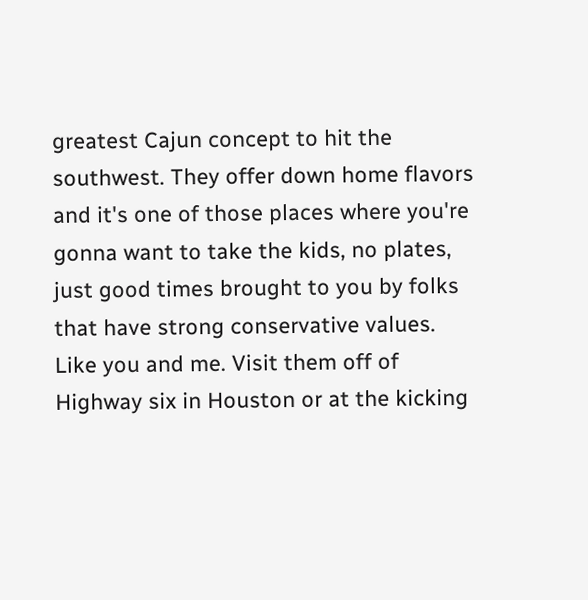greatest Cajun concept to hit the southwest. They offer down home flavors and it's one of those places where you're gonna want to take the kids, no plates, just good times brought to you by folks that have strong conservative values. Like you and me. Visit them off of Highway six in Houston or at the kicking